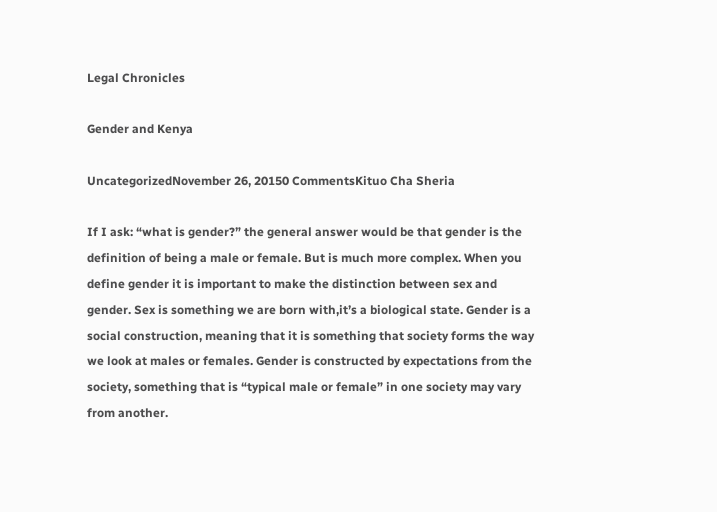Legal Chronicles

Gender and Kenya

UncategorizedNovember 26, 20150 CommentsKituo Cha Sheria

If I ask: “what is gender?” the general answer would be that gender is the definition of being a male or female. But is much more complex. When you define gender it is important to make the distinction between sex and gender. Sex is something we are born with,it’s a biological state. Gender is a social construction, meaning that it is something that society forms the way we look at males or females. Gender is constructed by expectations from the society, something that is “typical male or female” in one society may vary from another.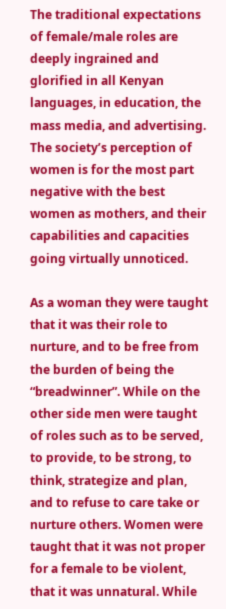The traditional expectations of female/male roles are deeply ingrained and glorified in all Kenyan languages, in education, the mass media, and advertising. The society’s perception of women is for the most part negative with the best women as mothers, and their capabilities and capacities going virtually unnoticed.

As a woman they were taught that it was their role to nurture, and to be free from the burden of being the “breadwinner”. While on the other side men were taught of roles such as to be served, to provide, to be strong, to think, strategize and plan, and to refuse to care take or nurture others. Women were taught that it was not proper for a female to be violent, that it was unnatural. While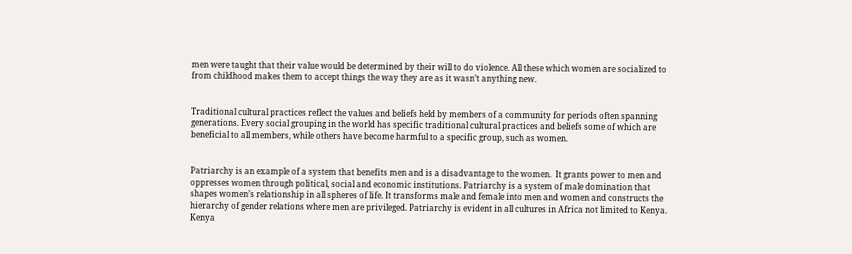men were taught that their value would be determined by their will to do violence. All these which women are socialized to from childhood makes them to accept things the way they are as it wasn’t anything new.


Traditional cultural practices reflect the values and beliefs held by members of a community for periods often spanning generations. Every social grouping in the world has specific traditional cultural practices and beliefs some of which are beneficial to all members, while others have become harmful to a specific group, such as women.


Patriarchy is an example of a system that benefits men and is a disadvantage to the women.  It grants power to men and oppresses women through political, social and economic institutions. Patriarchy is a system of male domination that shapes women’s relationship in all spheres of life. It transforms male and female into men and women and constructs the hierarchy of gender relations where men are privileged. Patriarchy is evident in all cultures in Africa not limited to Kenya. Kenya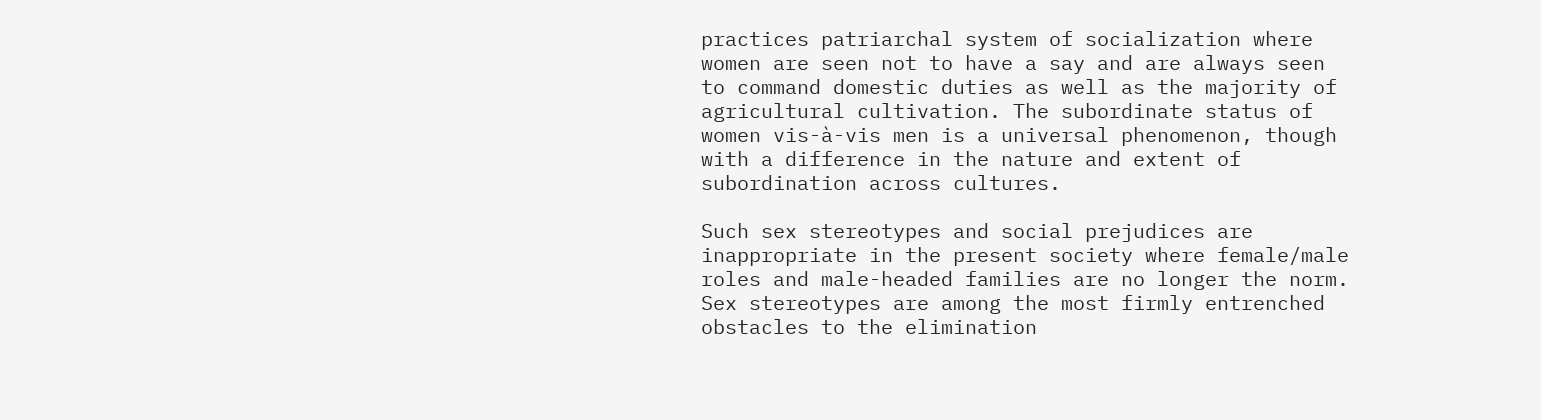practices patriarchal system of socialization where women are seen not to have a say and are always seen to command domestic duties as well as the majority of agricultural cultivation. The subordinate status of women vis-à-vis men is a universal phenomenon, though with a difference in the nature and extent of subordination across cultures.

Such sex stereotypes and social prejudices are inappropriate in the present society where female/male roles and male-headed families are no longer the norm. Sex stereotypes are among the most firmly entrenched obstacles to the elimination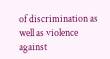of discrimination as well as violence against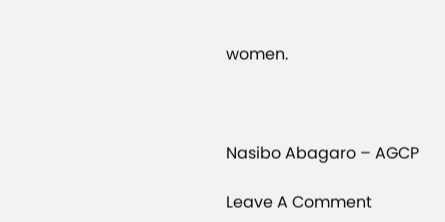women.



Nasibo Abagaro – AGCP

Leave A Comment